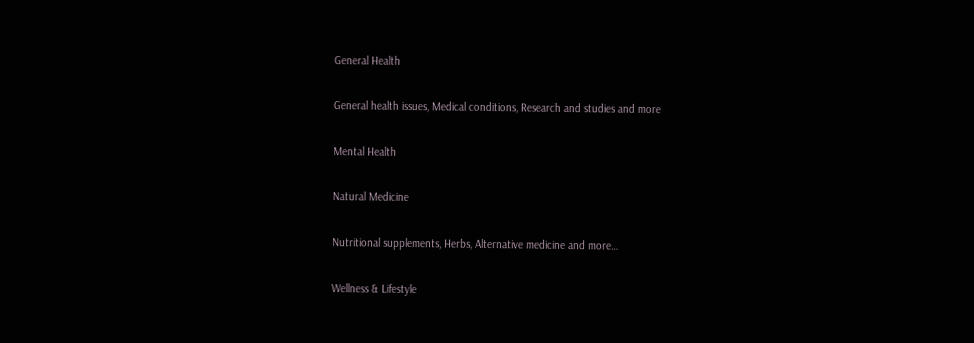General Health

General health issues, Medical conditions, Research and studies and more

Mental Health

Natural Medicine

Nutritional supplements, Herbs, Alternative medicine and more…

Wellness & Lifestyle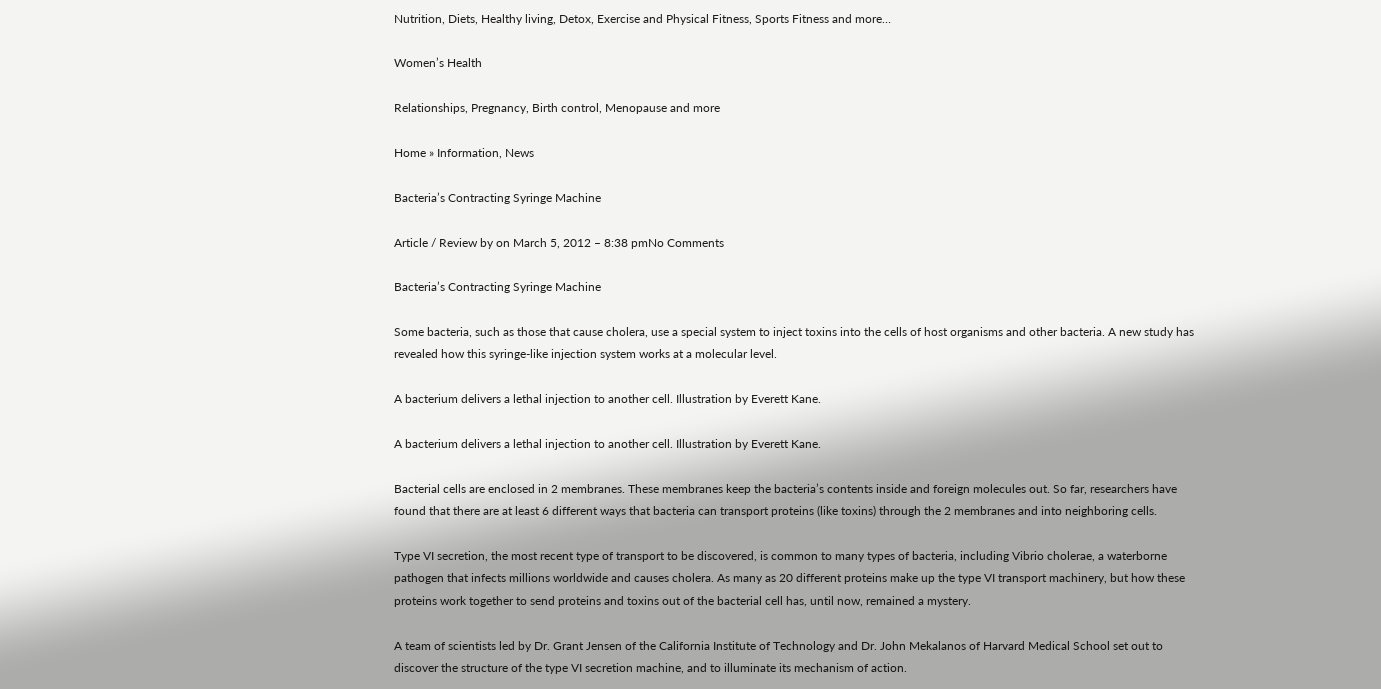Nutrition, Diets, Healthy living, Detox, Exercise and Physical Fitness, Sports Fitness and more…

Women’s Health

Relationships, Pregnancy, Birth control, Menopause and more

Home » Information, News

Bacteria’s Contracting Syringe Machine

Article / Review by on March 5, 2012 – 8:38 pmNo Comments

Bacteria’s Contracting Syringe Machine

Some bacteria, such as those that cause cholera, use a special system to inject toxins into the cells of host organisms and other bacteria. A new study has revealed how this syringe-like injection system works at a molecular level.

A bacterium delivers a lethal injection to another cell. Illustration by Everett Kane.

A bacterium delivers a lethal injection to another cell. Illustration by Everett Kane.

Bacterial cells are enclosed in 2 membranes. These membranes keep the bacteria’s contents inside and foreign molecules out. So far, researchers have found that there are at least 6 different ways that bacteria can transport proteins (like toxins) through the 2 membranes and into neighboring cells.

Type VI secretion, the most recent type of transport to be discovered, is common to many types of bacteria, including Vibrio cholerae, a waterborne pathogen that infects millions worldwide and causes cholera. As many as 20 different proteins make up the type VI transport machinery, but how these proteins work together to send proteins and toxins out of the bacterial cell has, until now, remained a mystery.

A team of scientists led by Dr. Grant Jensen of the California Institute of Technology and Dr. John Mekalanos of Harvard Medical School set out to discover the structure of the type VI secretion machine, and to illuminate its mechanism of action.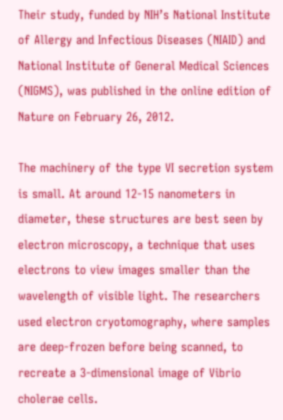Their study, funded by NIH’s National Institute of Allergy and Infectious Diseases (NIAID) and National Institute of General Medical Sciences (NIGMS), was published in the online edition of Nature on February 26, 2012.

The machinery of the type VI secretion system is small. At around 12-15 nanometers in diameter, these structures are best seen by electron microscopy, a technique that uses electrons to view images smaller than the wavelength of visible light. The researchers used electron cryotomography, where samples are deep-frozen before being scanned, to recreate a 3-dimensional image of Vibrio cholerae cells.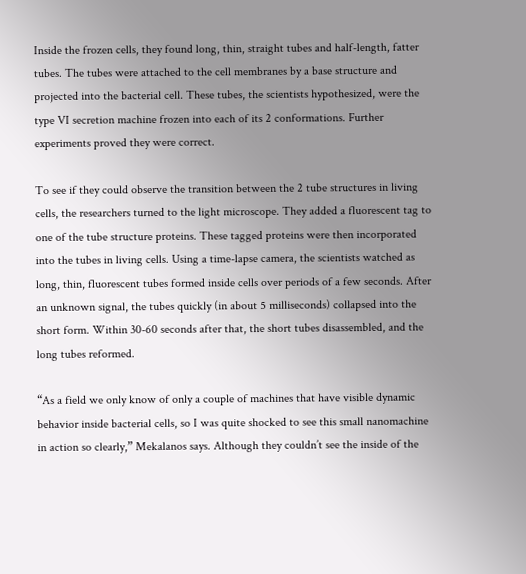Inside the frozen cells, they found long, thin, straight tubes and half-length, fatter tubes. The tubes were attached to the cell membranes by a base structure and projected into the bacterial cell. These tubes, the scientists hypothesized, were the type VI secretion machine frozen into each of its 2 conformations. Further experiments proved they were correct.

To see if they could observe the transition between the 2 tube structures in living cells, the researchers turned to the light microscope. They added a fluorescent tag to one of the tube structure proteins. These tagged proteins were then incorporated into the tubes in living cells. Using a time-lapse camera, the scientists watched as long, thin, fluorescent tubes formed inside cells over periods of a few seconds. After an unknown signal, the tubes quickly (in about 5 milliseconds) collapsed into the short form. Within 30-60 seconds after that, the short tubes disassembled, and the long tubes reformed.

“As a field we only know of only a couple of machines that have visible dynamic behavior inside bacterial cells, so I was quite shocked to see this small nanomachine in action so clearly,” Mekalanos says. Although they couldn’t see the inside of the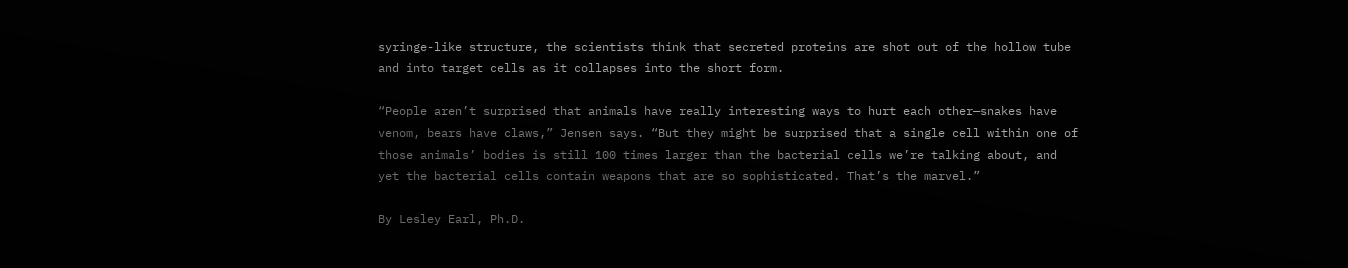syringe-like structure, the scientists think that secreted proteins are shot out of the hollow tube and into target cells as it collapses into the short form.

“People aren’t surprised that animals have really interesting ways to hurt each other—snakes have venom, bears have claws,” Jensen says. “But they might be surprised that a single cell within one of those animals’ bodies is still 100 times larger than the bacterial cells we’re talking about, and yet the bacterial cells contain weapons that are so sophisticated. That’s the marvel.”

By Lesley Earl, Ph.D.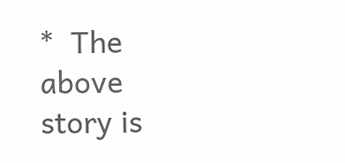*  The above story is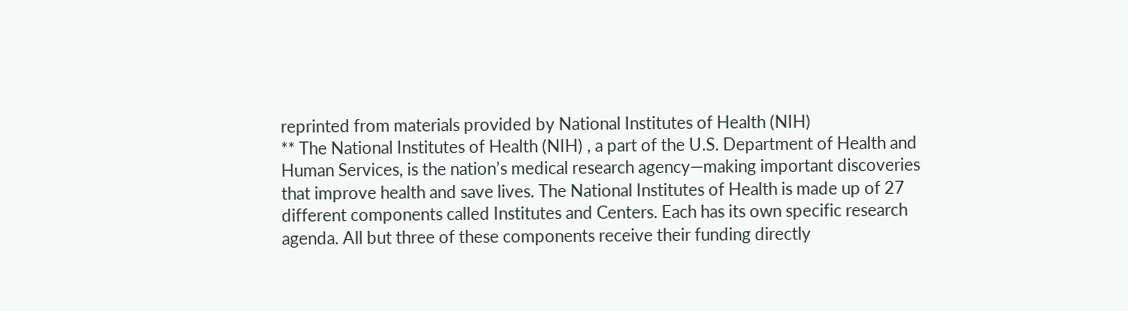reprinted from materials provided by National Institutes of Health (NIH)
** The National Institutes of Health (NIH) , a part of the U.S. Department of Health and Human Services, is the nation’s medical research agency—making important discoveries that improve health and save lives. The National Institutes of Health is made up of 27 different components called Institutes and Centers. Each has its own specific research agenda. All but three of these components receive their funding directly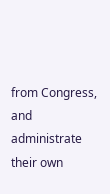from Congress, and administrate their own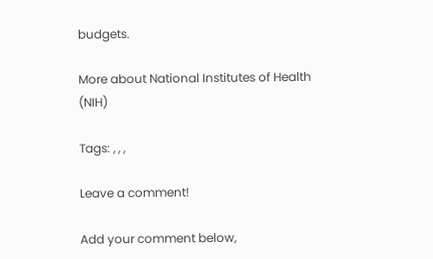budgets.

More about National Institutes of Health (NIH)

Tags: , , ,

Leave a comment!

Add your comment below,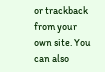or trackback from your own site. You can also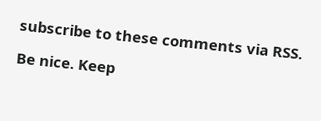subscribe to these comments via RSS.

Be nice. Keep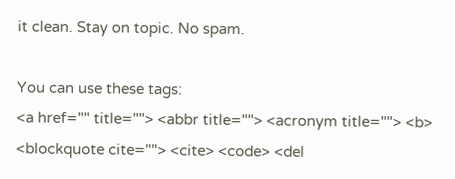it clean. Stay on topic. No spam.

You can use these tags:
<a href="" title=""> <abbr title=""> <acronym title=""> <b> <blockquote cite=""> <cite> <code> <del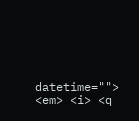datetime=""> <em> <i> <q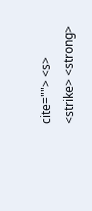cite=""> <s> <strike> <strong>